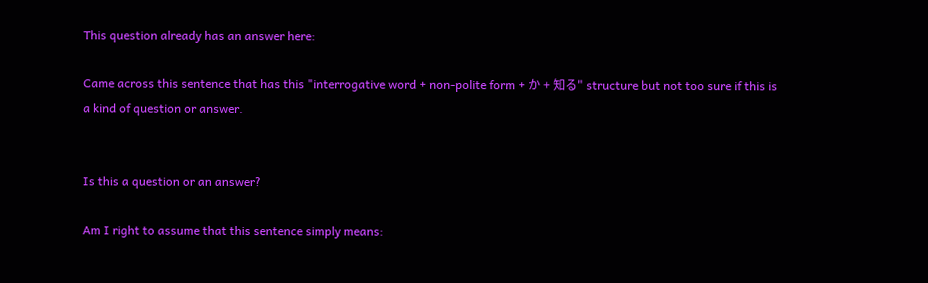This question already has an answer here:

Came across this sentence that has this "interrogative word + non-polite form + か + 知る" structure but not too sure if this is a kind of question or answer.


Is this a question or an answer?

Am I right to assume that this sentence simply means: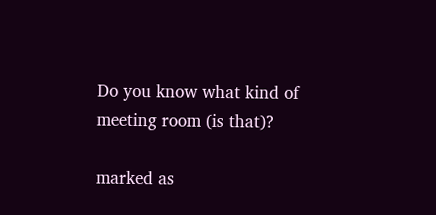Do you know what kind of meeting room (is that)?

marked as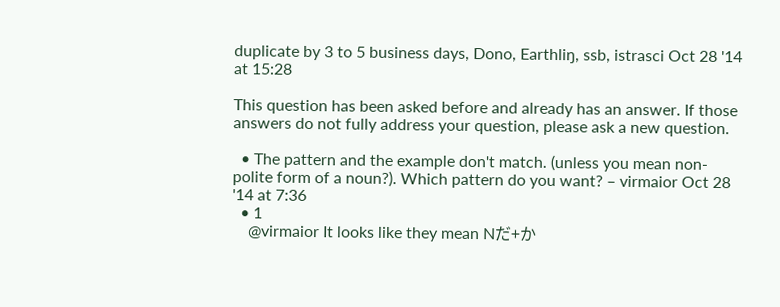duplicate by 3 to 5 business days, Dono, Earthliŋ, ssb, istrasci Oct 28 '14 at 15:28

This question has been asked before and already has an answer. If those answers do not fully address your question, please ask a new question.

  • The pattern and the example don't match. (unless you mean non-polite form of a noun?). Which pattern do you want? – virmaior Oct 28 '14 at 7:36
  • 1
    @virmaior It looks like they mean Nだ+か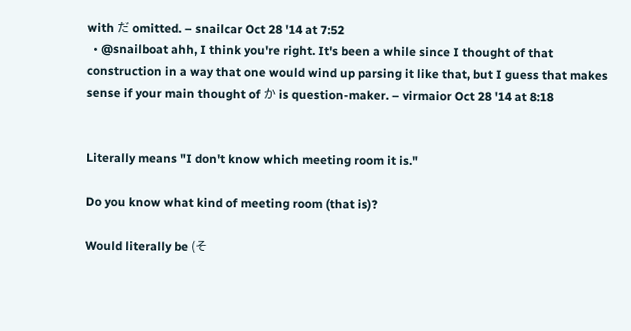with だ omitted. – snailcar Oct 28 '14 at 7:52
  • @snailboat ahh, I think you're right. It's been a while since I thought of that construction in a way that one would wind up parsing it like that, but I guess that makes sense if your main thought of か is question-maker. – virmaior Oct 28 '14 at 8:18


Literally means "I don't know which meeting room it is."

Do you know what kind of meeting room (that is)?

Would literally be (そ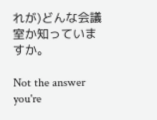れが)どんな会議室か知っていますか。

Not the answer you're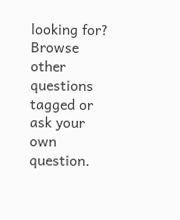looking for? Browse other questions tagged or ask your own question.